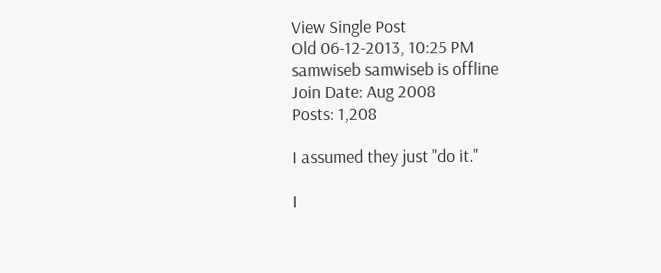View Single Post
Old 06-12-2013, 10:25 PM
samwiseb samwiseb is offline
Join Date: Aug 2008
Posts: 1,208

I assumed they just "do it."

I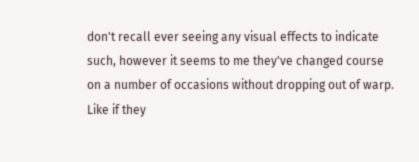don't recall ever seeing any visual effects to indicate such, however it seems to me they've changed course on a number of occasions without dropping out of warp. Like if they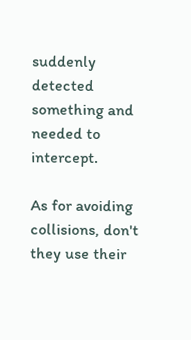suddenly detected something and needed to intercept.

As for avoiding collisions, don't they use their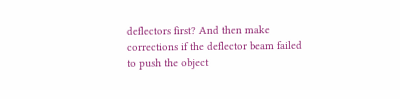deflectors first? And then make corrections if the deflector beam failed to push the object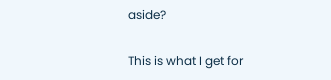aside?

This is what I get for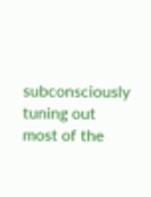subconsciously tuning out most of the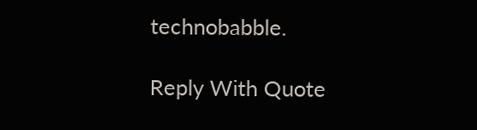technobabble.

Reply With Quote